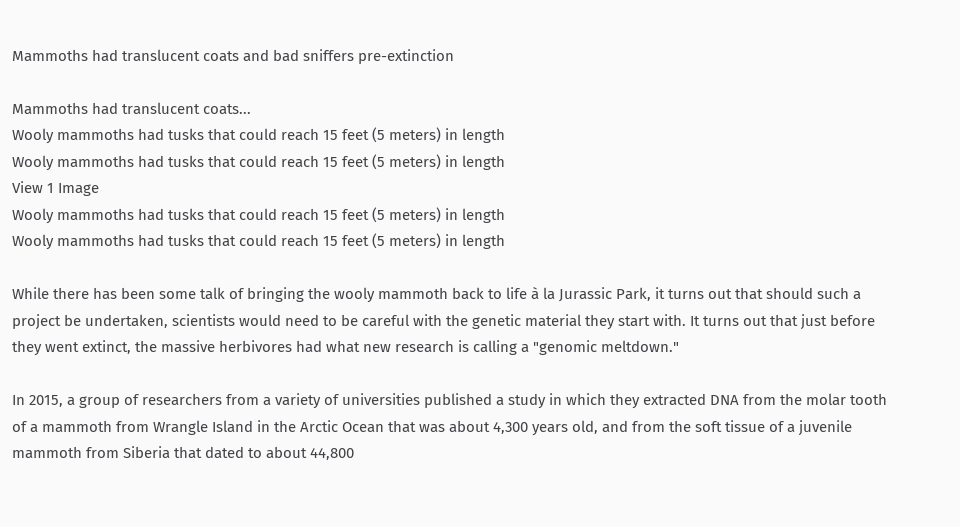Mammoths had translucent coats and bad sniffers pre-extinction

Mammoths had translucent coats...
Wooly mammoths had tusks that could reach 15 feet (5 meters) in length
Wooly mammoths had tusks that could reach 15 feet (5 meters) in length
View 1 Image
Wooly mammoths had tusks that could reach 15 feet (5 meters) in length
Wooly mammoths had tusks that could reach 15 feet (5 meters) in length

While there has been some talk of bringing the wooly mammoth back to life à la Jurassic Park, it turns out that should such a project be undertaken, scientists would need to be careful with the genetic material they start with. It turns out that just before they went extinct, the massive herbivores had what new research is calling a "genomic meltdown."

In 2015, a group of researchers from a variety of universities published a study in which they extracted DNA from the molar tooth of a mammoth from Wrangle Island in the Arctic Ocean that was about 4,300 years old, and from the soft tissue of a juvenile mammoth from Siberia that dated to about 44,800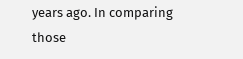years ago. In comparing those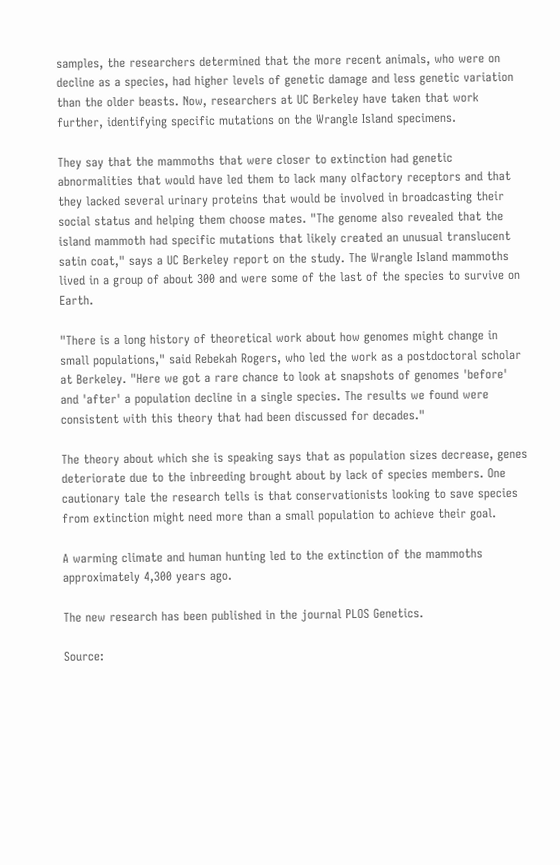samples, the researchers determined that the more recent animals, who were on decline as a species, had higher levels of genetic damage and less genetic variation than the older beasts. Now, researchers at UC Berkeley have taken that work further, identifying specific mutations on the Wrangle Island specimens.

They say that the mammoths that were closer to extinction had genetic abnormalities that would have led them to lack many olfactory receptors and that they lacked several urinary proteins that would be involved in broadcasting their social status and helping them choose mates. "The genome also revealed that the island mammoth had specific mutations that likely created an unusual translucent satin coat," says a UC Berkeley report on the study. The Wrangle Island mammoths lived in a group of about 300 and were some of the last of the species to survive on Earth.

"There is a long history of theoretical work about how genomes might change in small populations," said Rebekah Rogers, who led the work as a postdoctoral scholar at Berkeley. "Here we got a rare chance to look at snapshots of genomes 'before' and 'after' a population decline in a single species. The results we found were consistent with this theory that had been discussed for decades."

The theory about which she is speaking says that as population sizes decrease, genes deteriorate due to the inbreeding brought about by lack of species members. One cautionary tale the research tells is that conservationists looking to save species from extinction might need more than a small population to achieve their goal.

A warming climate and human hunting led to the extinction of the mammoths approximately 4,300 years ago.

The new research has been published in the journal PLOS Genetics.

Source: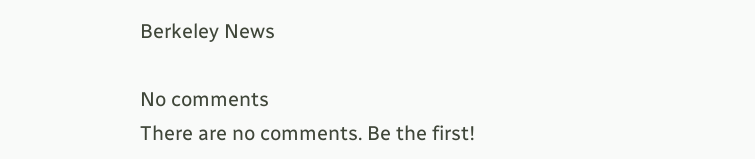Berkeley News

No comments
There are no comments. Be the first!